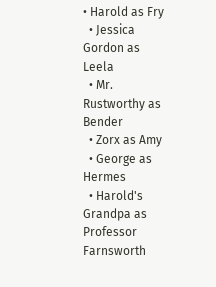• Harold as Fry
  • Jessica Gordon as Leela
  • Mr. Rustworthy as Bender
  • Zorx as Amy
  • George as Hermes
  • Harold's Grandpa as Professor Farnsworth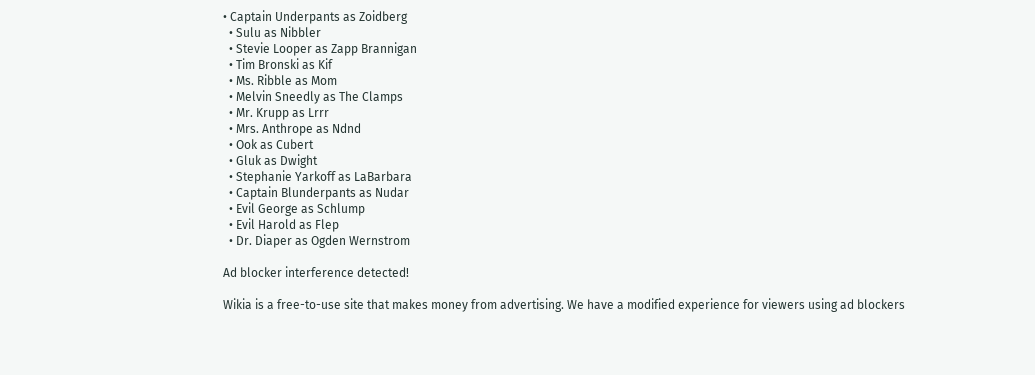• Captain Underpants as Zoidberg
  • Sulu as Nibbler
  • Stevie Looper as Zapp Brannigan
  • Tim Bronski as Kif
  • Ms. Ribble as Mom
  • Melvin Sneedly as The Clamps
  • Mr. Krupp as Lrrr
  • Mrs. Anthrope as Ndnd
  • Ook as Cubert
  • Gluk as Dwight
  • Stephanie Yarkoff as LaBarbara
  • Captain Blunderpants as Nudar
  • Evil George as Schlump
  • Evil Harold as Flep
  • Dr. Diaper as Ogden Wernstrom

Ad blocker interference detected!

Wikia is a free-to-use site that makes money from advertising. We have a modified experience for viewers using ad blockers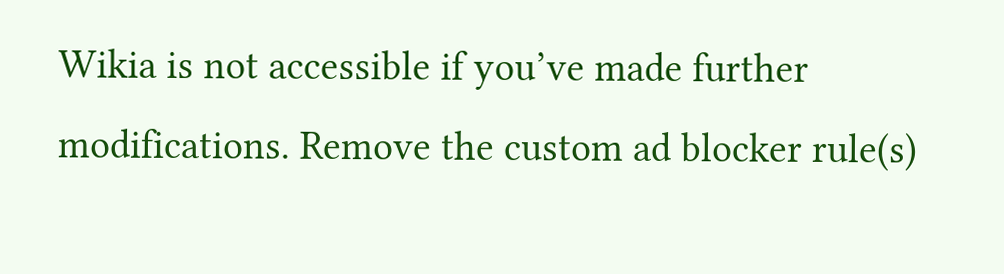Wikia is not accessible if you’ve made further modifications. Remove the custom ad blocker rule(s)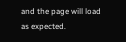and the page will load as expected.